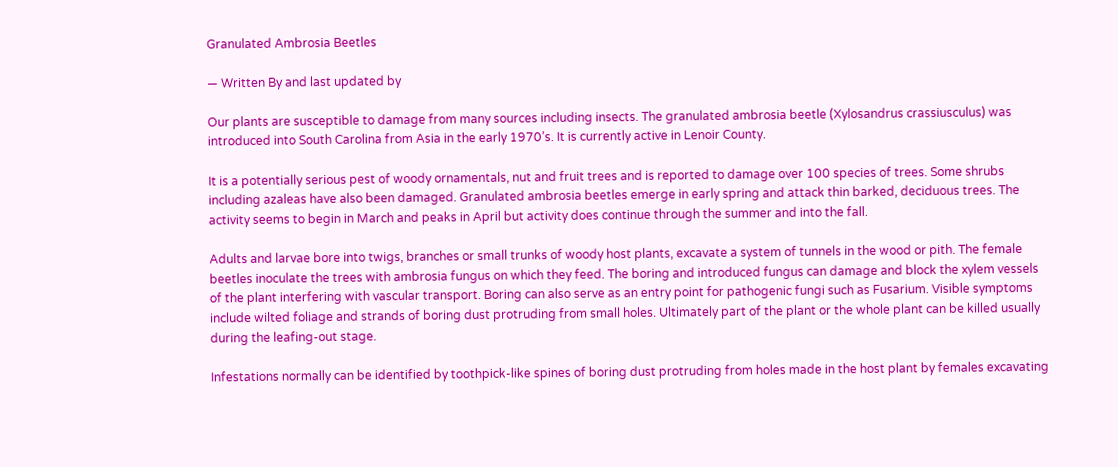Granulated Ambrosia Beetles

— Written By and last updated by

Our plants are susceptible to damage from many sources including insects. The granulated ambrosia beetle (Xylosandrus crassiusculus) was introduced into South Carolina from Asia in the early 1970’s. It is currently active in Lenoir County.

It is a potentially serious pest of woody ornamentals, nut and fruit trees and is reported to damage over 100 species of trees. Some shrubs including azaleas have also been damaged. Granulated ambrosia beetles emerge in early spring and attack thin barked, deciduous trees. The activity seems to begin in March and peaks in April but activity does continue through the summer and into the fall.

Adults and larvae bore into twigs, branches or small trunks of woody host plants, excavate a system of tunnels in the wood or pith. The female beetles inoculate the trees with ambrosia fungus on which they feed. The boring and introduced fungus can damage and block the xylem vessels of the plant interfering with vascular transport. Boring can also serve as an entry point for pathogenic fungi such as Fusarium. Visible symptoms include wilted foliage and strands of boring dust protruding from small holes. Ultimately part of the plant or the whole plant can be killed usually during the leafing-out stage.

Infestations normally can be identified by toothpick-like spines of boring dust protruding from holes made in the host plant by females excavating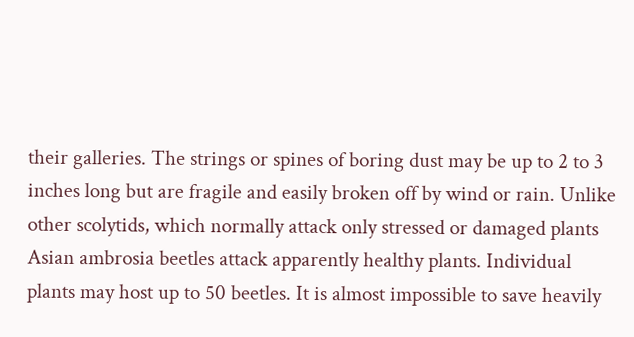their galleries. The strings or spines of boring dust may be up to 2 to 3 inches long but are fragile and easily broken off by wind or rain. Unlike other scolytids, which normally attack only stressed or damaged plants Asian ambrosia beetles attack apparently healthy plants. Individual plants may host up to 50 beetles. It is almost impossible to save heavily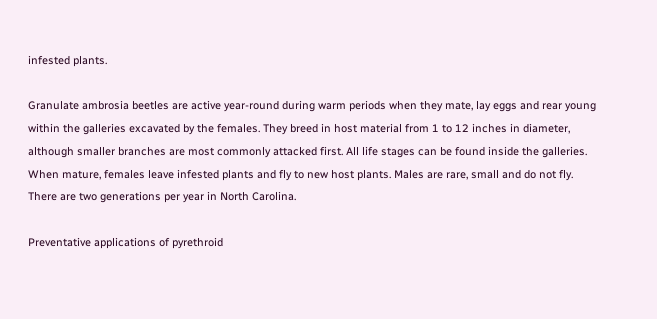infested plants.

Granulate ambrosia beetles are active year-round during warm periods when they mate, lay eggs and rear young within the galleries excavated by the females. They breed in host material from 1 to 12 inches in diameter, although smaller branches are most commonly attacked first. All life stages can be found inside the galleries. When mature, females leave infested plants and fly to new host plants. Males are rare, small and do not fly. There are two generations per year in North Carolina.

Preventative applications of pyrethroid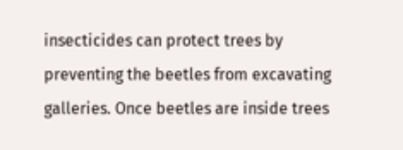insecticides can protect trees by preventing the beetles from excavating galleries. Once beetles are inside trees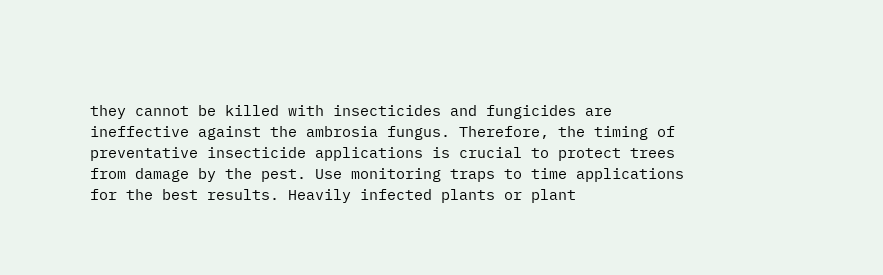they cannot be killed with insecticides and fungicides are ineffective against the ambrosia fungus. Therefore, the timing of preventative insecticide applications is crucial to protect trees from damage by the pest. Use monitoring traps to time applications for the best results. Heavily infected plants or plant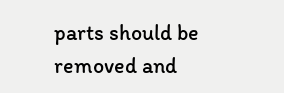parts should be removed and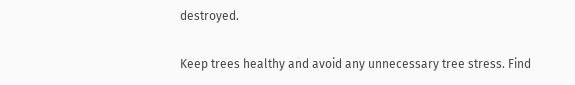destroyed.

Keep trees healthy and avoid any unnecessary tree stress. Find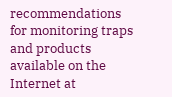recommendations for monitoring traps and products available on the Internet at